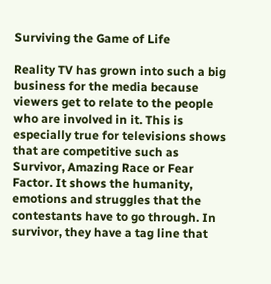Surviving the Game of Life

Reality TV has grown into such a big business for the media because viewers get to relate to the people who are involved in it. This is especially true for televisions shows that are competitive such as Survivor, Amazing Race or Fear Factor. It shows the humanity, emotions and struggles that the contestants have to go through. In survivor, they have a tag line that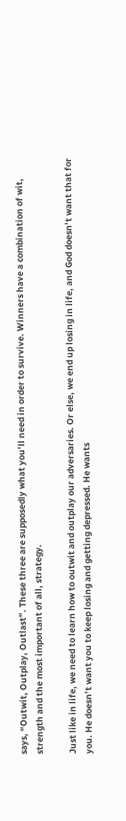says, “Outwit, Outplay, Outlast”. These three are supposedly what you’ll need in order to survive. Winners have a combination of wit, strength and the most important of all, strategy.

Just like in life, we need to learn how to outwit and outplay our adversaries. Or else, we end up losing in life, and God doesn’t want that for you. He doesn’t want you to keep losing and getting depressed. He wants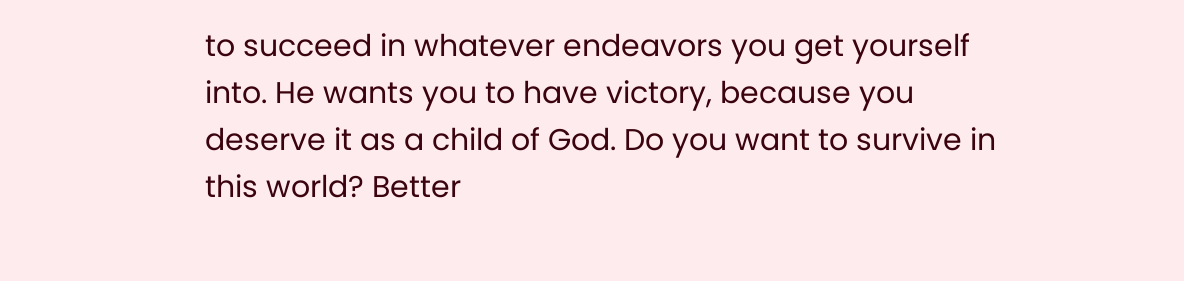to succeed in whatever endeavors you get yourself into. He wants you to have victory, because you deserve it as a child of God. Do you want to survive in this world? Better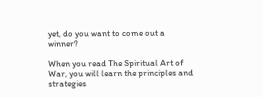yet, do you want to come out a winner?

When you read The Spiritual Art of War, you will learn the principles and strategies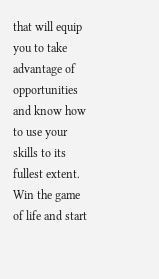that will equip you to take advantage of opportunities and know how to use your skills to its fullest extent. Win the game of life and start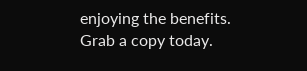enjoying the benefits. Grab a copy today.